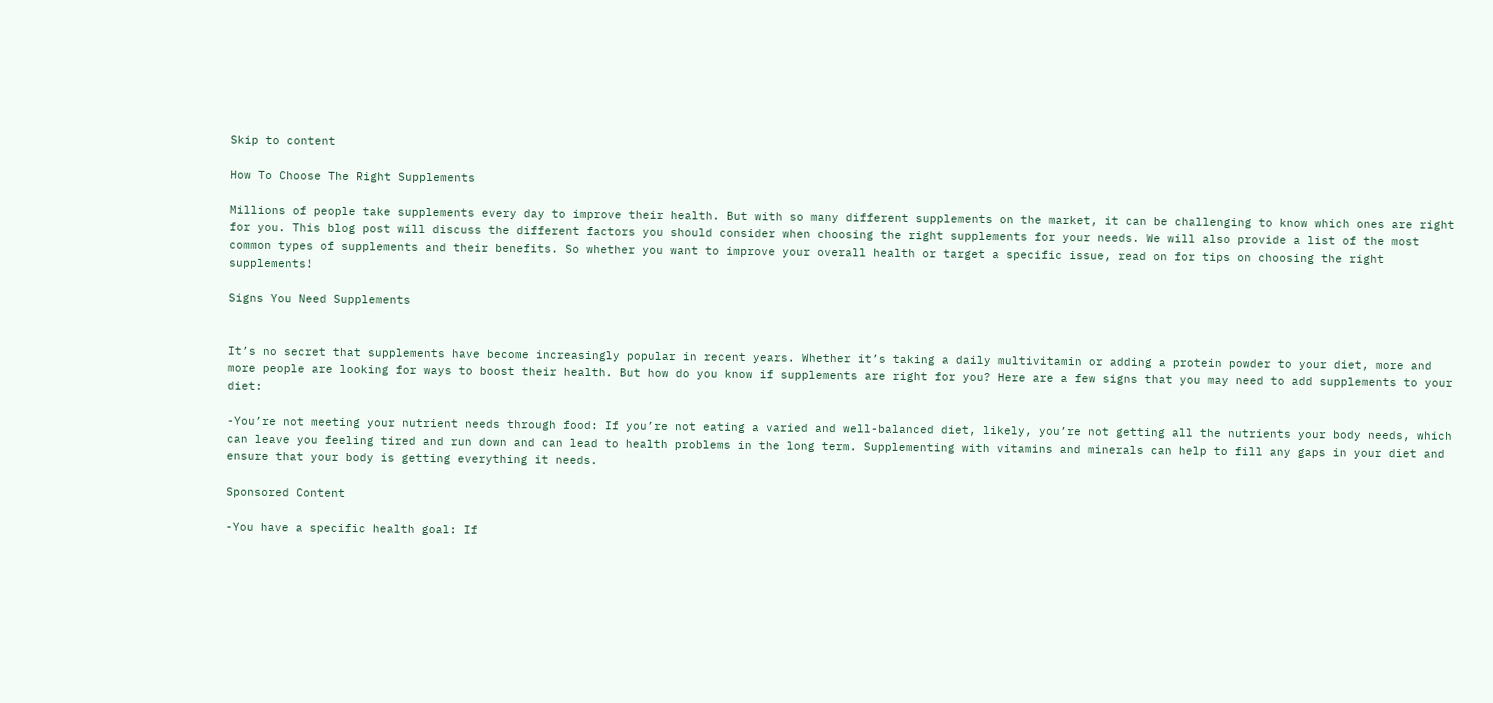Skip to content

How To Choose The Right Supplements

Millions of people take supplements every day to improve their health. But with so many different supplements on the market, it can be challenging to know which ones are right for you. This blog post will discuss the different factors you should consider when choosing the right supplements for your needs. We will also provide a list of the most common types of supplements and their benefits. So whether you want to improve your overall health or target a specific issue, read on for tips on choosing the right supplements!

Signs You Need Supplements


It’s no secret that supplements have become increasingly popular in recent years. Whether it’s taking a daily multivitamin or adding a protein powder to your diet, more and more people are looking for ways to boost their health. But how do you know if supplements are right for you? Here are a few signs that you may need to add supplements to your diet:

-You’re not meeting your nutrient needs through food: If you’re not eating a varied and well-balanced diet, likely, you’re not getting all the nutrients your body needs, which can leave you feeling tired and run down and can lead to health problems in the long term. Supplementing with vitamins and minerals can help to fill any gaps in your diet and ensure that your body is getting everything it needs.

Sponsored Content

-You have a specific health goal: If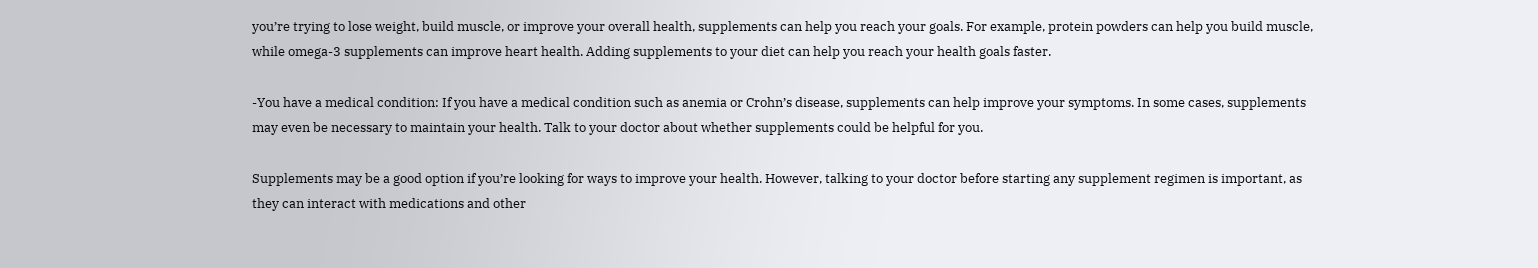you’re trying to lose weight, build muscle, or improve your overall health, supplements can help you reach your goals. For example, protein powders can help you build muscle, while omega-3 supplements can improve heart health. Adding supplements to your diet can help you reach your health goals faster.

-You have a medical condition: If you have a medical condition such as anemia or Crohn’s disease, supplements can help improve your symptoms. In some cases, supplements may even be necessary to maintain your health. Talk to your doctor about whether supplements could be helpful for you.

Supplements may be a good option if you’re looking for ways to improve your health. However, talking to your doctor before starting any supplement regimen is important, as they can interact with medications and other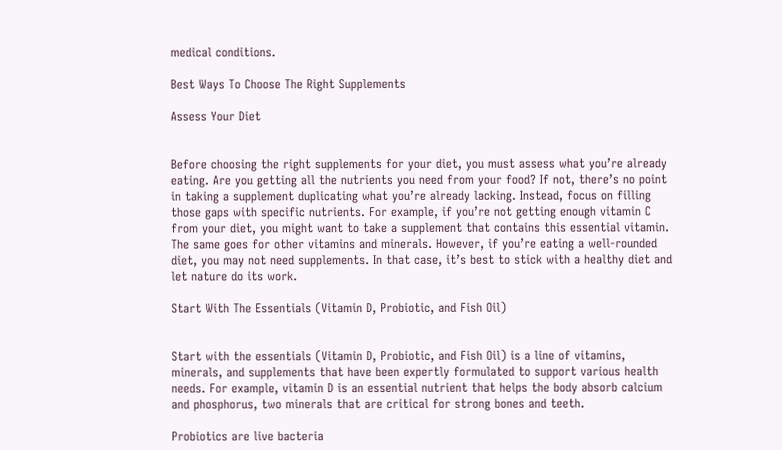medical conditions.

Best Ways To Choose The Right Supplements

Assess Your Diet


Before choosing the right supplements for your diet, you must assess what you’re already eating. Are you getting all the nutrients you need from your food? If not, there’s no point in taking a supplement duplicating what you’re already lacking. Instead, focus on filling those gaps with specific nutrients. For example, if you’re not getting enough vitamin C from your diet, you might want to take a supplement that contains this essential vitamin. The same goes for other vitamins and minerals. However, if you’re eating a well-rounded diet, you may not need supplements. In that case, it’s best to stick with a healthy diet and let nature do its work.

Start With The Essentials (Vitamin D, Probiotic, and Fish Oil)


Start with the essentials (Vitamin D, Probiotic, and Fish Oil) is a line of vitamins, minerals, and supplements that have been expertly formulated to support various health needs. For example, vitamin D is an essential nutrient that helps the body absorb calcium and phosphorus, two minerals that are critical for strong bones and teeth.

Probiotics are live bacteria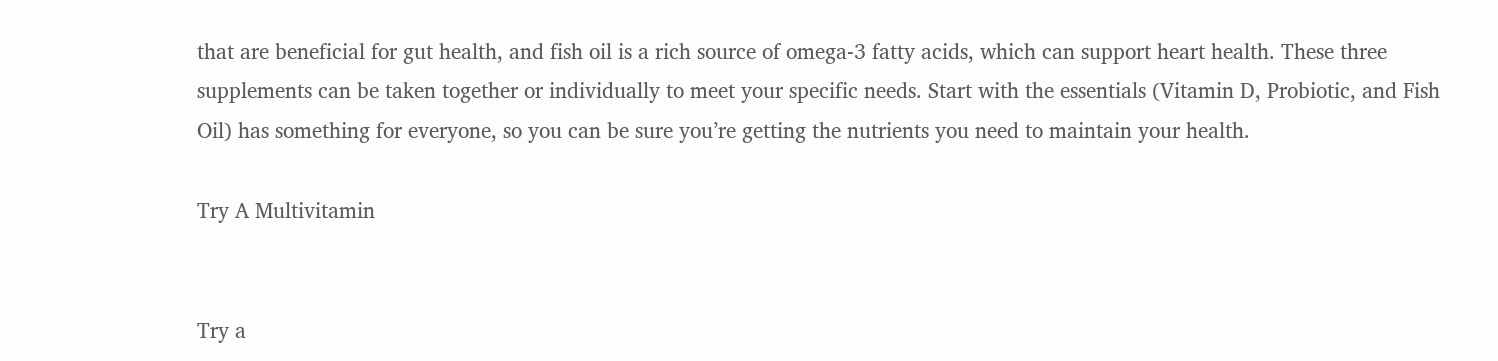that are beneficial for gut health, and fish oil is a rich source of omega-3 fatty acids, which can support heart health. These three supplements can be taken together or individually to meet your specific needs. Start with the essentials (Vitamin D, Probiotic, and Fish Oil) has something for everyone, so you can be sure you’re getting the nutrients you need to maintain your health.

Try A Multivitamin


Try a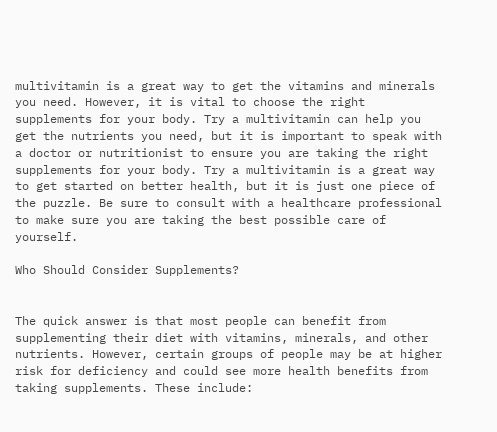multivitamin is a great way to get the vitamins and minerals you need. However, it is vital to choose the right supplements for your body. Try a multivitamin can help you get the nutrients you need, but it is important to speak with a doctor or nutritionist to ensure you are taking the right supplements for your body. Try a multivitamin is a great way to get started on better health, but it is just one piece of the puzzle. Be sure to consult with a healthcare professional to make sure you are taking the best possible care of yourself.

Who Should Consider Supplements?


The quick answer is that most people can benefit from supplementing their diet with vitamins, minerals, and other nutrients. However, certain groups of people may be at higher risk for deficiency and could see more health benefits from taking supplements. These include: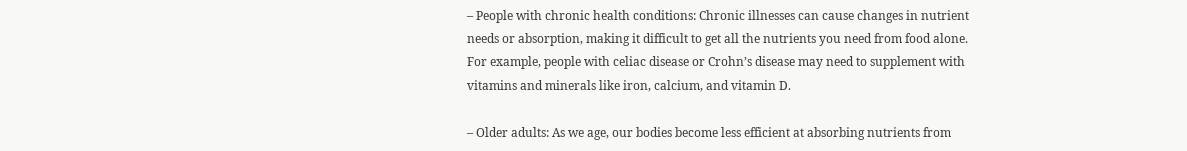– People with chronic health conditions: Chronic illnesses can cause changes in nutrient needs or absorption, making it difficult to get all the nutrients you need from food alone. For example, people with celiac disease or Crohn’s disease may need to supplement with vitamins and minerals like iron, calcium, and vitamin D.

– Older adults: As we age, our bodies become less efficient at absorbing nutrients from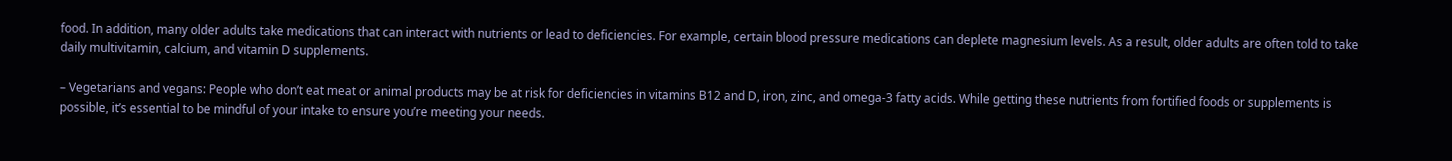food. In addition, many older adults take medications that can interact with nutrients or lead to deficiencies. For example, certain blood pressure medications can deplete magnesium levels. As a result, older adults are often told to take daily multivitamin, calcium, and vitamin D supplements.

– Vegetarians and vegans: People who don’t eat meat or animal products may be at risk for deficiencies in vitamins B12 and D, iron, zinc, and omega-3 fatty acids. While getting these nutrients from fortified foods or supplements is possible, it’s essential to be mindful of your intake to ensure you’re meeting your needs.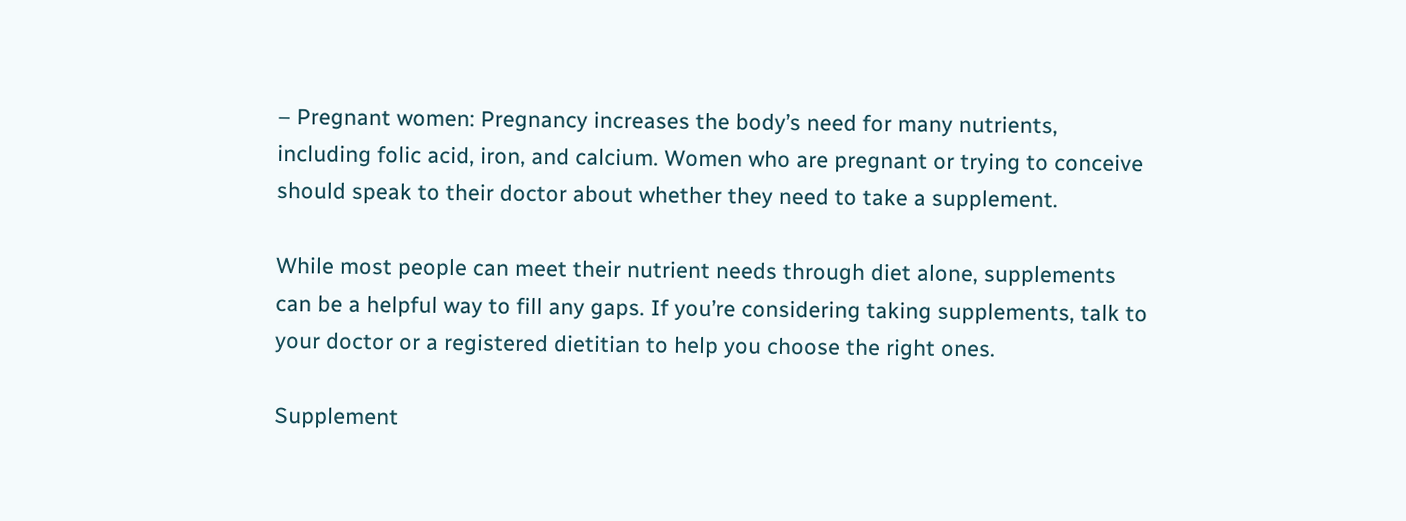– Pregnant women: Pregnancy increases the body’s need for many nutrients, including folic acid, iron, and calcium. Women who are pregnant or trying to conceive should speak to their doctor about whether they need to take a supplement.

While most people can meet their nutrient needs through diet alone, supplements can be a helpful way to fill any gaps. If you’re considering taking supplements, talk to your doctor or a registered dietitian to help you choose the right ones.

Supplement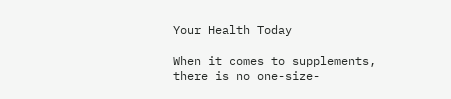Your Health Today

When it comes to supplements, there is no one-size-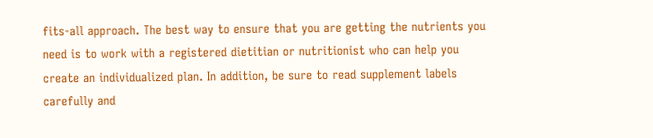fits-all approach. The best way to ensure that you are getting the nutrients you need is to work with a registered dietitian or nutritionist who can help you create an individualized plan. In addition, be sure to read supplement labels carefully and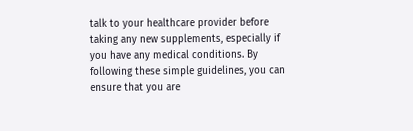talk to your healthcare provider before taking any new supplements, especially if you have any medical conditions. By following these simple guidelines, you can ensure that you are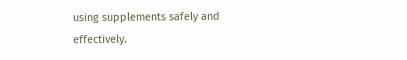using supplements safely and effectively.